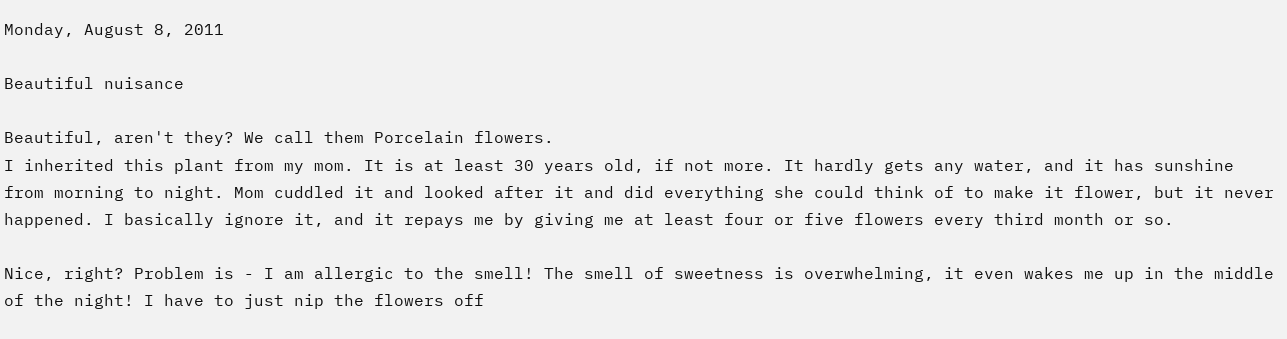Monday, August 8, 2011

Beautiful nuisance

Beautiful, aren't they? We call them Porcelain flowers.
I inherited this plant from my mom. It is at least 30 years old, if not more. It hardly gets any water, and it has sunshine from morning to night. Mom cuddled it and looked after it and did everything she could think of to make it flower, but it never happened. I basically ignore it, and it repays me by giving me at least four or five flowers every third month or so.

Nice, right? Problem is - I am allergic to the smell! The smell of sweetness is overwhelming, it even wakes me up in the middle of the night! I have to just nip the flowers off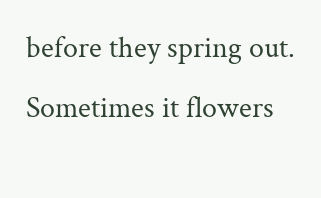before they spring out. Sometimes it flowers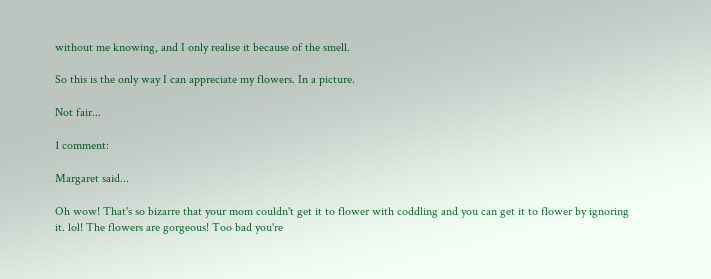without me knowing, and I only realise it because of the smell.

So this is the only way I can appreciate my flowers. In a picture.

Not fair...

1 comment:

Margaret said...

Oh wow! That's so bizarre that your mom couldn't get it to flower with coddling and you can get it to flower by ignoring it. lol! The flowers are gorgeous! Too bad you're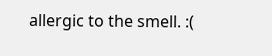allergic to the smell. :(